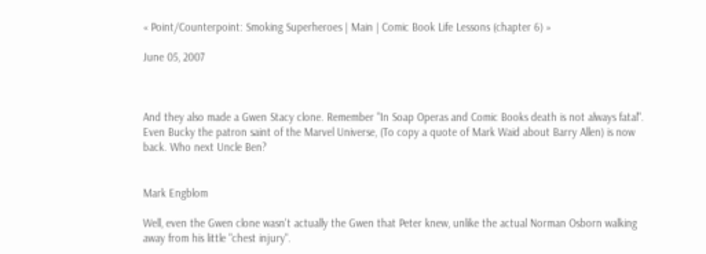« Point/Counterpoint: Smoking Superheroes | Main | Comic Book Life Lessons (chapter 6) »

June 05, 2007



And they also made a Gwen Stacy clone. Remember "In Soap Operas and Comic Books death is not always fatal". Even Bucky the patron saint of the Marvel Universe, (To copy a quote of Mark Waid about Barry Allen) is now back. Who next Uncle Ben?


Mark Engblom

Well, even the Gwen clone wasn't actually the Gwen that Peter knew, unlike the actual Norman Osborn walking away from his little "chest injury".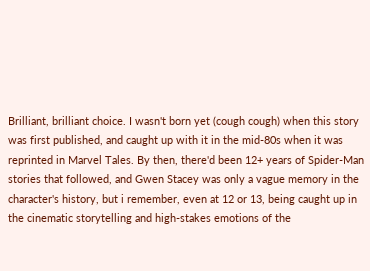Brilliant, brilliant choice. I wasn't born yet (cough cough) when this story was first published, and caught up with it in the mid-80s when it was reprinted in Marvel Tales. By then, there'd been 12+ years of Spider-Man stories that followed, and Gwen Stacey was only a vague memory in the character's history, but i remember, even at 12 or 13, being caught up in the cinematic storytelling and high-stakes emotions of the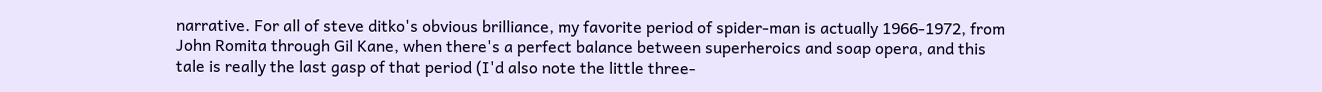narrative. For all of steve ditko's obvious brilliance, my favorite period of spider-man is actually 1966-1972, from John Romita through Gil Kane, when there's a perfect balance between superheroics and soap opera, and this tale is really the last gasp of that period (I'd also note the little three-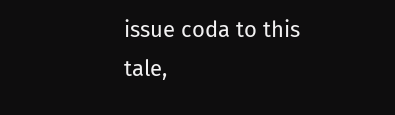issue coda to this tale,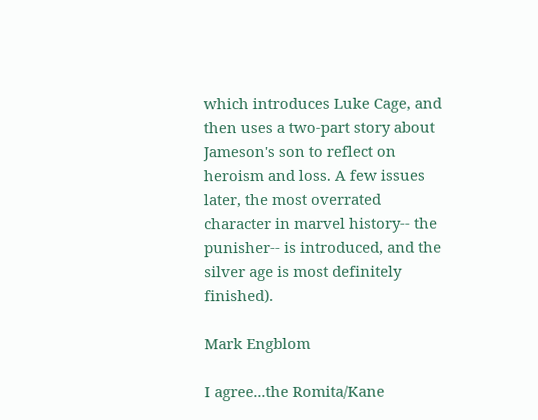which introduces Luke Cage, and then uses a two-part story about Jameson's son to reflect on heroism and loss. A few issues later, the most overrated character in marvel history-- the punisher-- is introduced, and the silver age is most definitely finished).

Mark Engblom

I agree...the Romita/Kane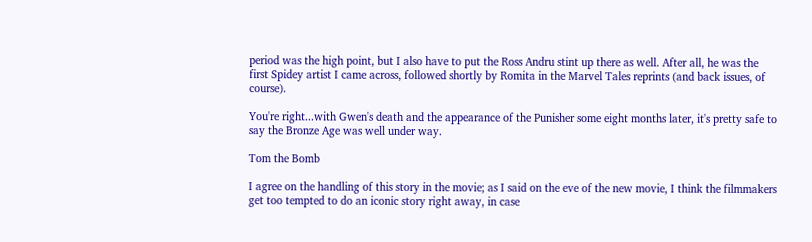period was the high point, but I also have to put the Ross Andru stint up there as well. After all, he was the first Spidey artist I came across, followed shortly by Romita in the Marvel Tales reprints (and back issues, of course).

You're right...with Gwen's death and the appearance of the Punisher some eight months later, it's pretty safe to say the Bronze Age was well under way.

Tom the Bomb

I agree on the handling of this story in the movie; as I said on the eve of the new movie, I think the filmmakers get too tempted to do an iconic story right away, in case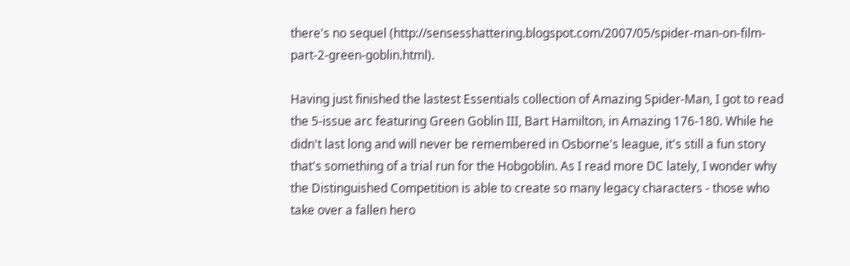there's no sequel (http://sensesshattering.blogspot.com/2007/05/spider-man-on-film-part-2-green-goblin.html).

Having just finished the lastest Essentials collection of Amazing Spider-Man, I got to read the 5-issue arc featuring Green Goblin III, Bart Hamilton, in Amazing 176-180. While he didn't last long and will never be remembered in Osborne's league, it's still a fun story that's something of a trial run for the Hobgoblin. As I read more DC lately, I wonder why the Distinguished Competition is able to create so many legacy characters - those who take over a fallen hero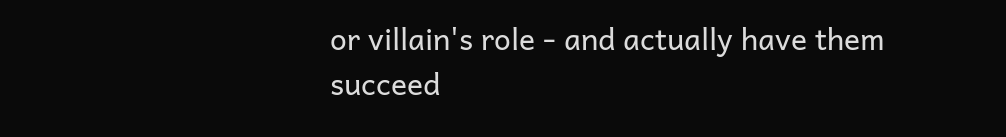or villain's role - and actually have them succeed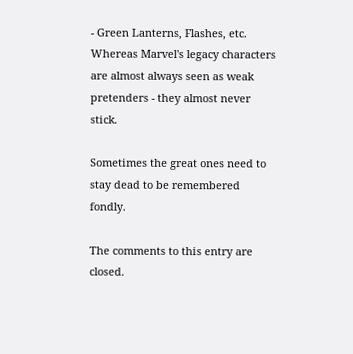- Green Lanterns, Flashes, etc. Whereas Marvel's legacy characters are almost always seen as weak pretenders - they almost never stick.

Sometimes the great ones need to stay dead to be remembered fondly.

The comments to this entry are closed.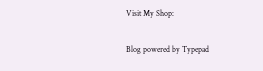Visit My Shop:

Blog powered by Typepad